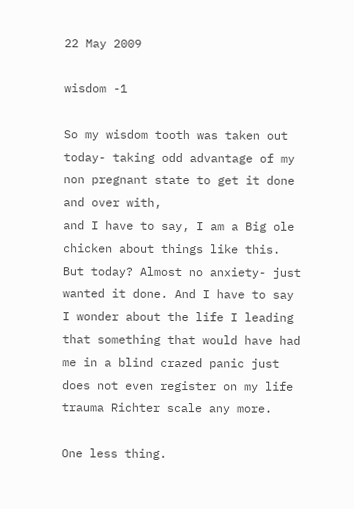22 May 2009

wisdom -1

So my wisdom tooth was taken out today- taking odd advantage of my non pregnant state to get it done and over with,
and I have to say, I am a Big ole chicken about things like this. But today? Almost no anxiety- just wanted it done. And I have to say I wonder about the life I leading that something that would have had me in a blind crazed panic just does not even register on my life trauma Richter scale any more.

One less thing.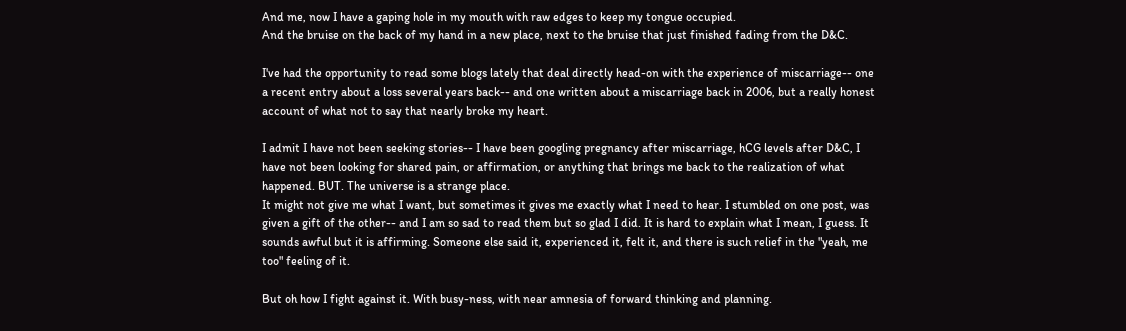And me, now I have a gaping hole in my mouth with raw edges to keep my tongue occupied.
And the bruise on the back of my hand in a new place, next to the bruise that just finished fading from the D&C.

I've had the opportunity to read some blogs lately that deal directly head-on with the experience of miscarriage-- one a recent entry about a loss several years back-- and one written about a miscarriage back in 2006, but a really honest account of what not to say that nearly broke my heart.

I admit I have not been seeking stories-- I have been googling pregnancy after miscarriage, hCG levels after D&C, I have not been looking for shared pain, or affirmation, or anything that brings me back to the realization of what happened. BUT. The universe is a strange place.
It might not give me what I want, but sometimes it gives me exactly what I need to hear. I stumbled on one post, was given a gift of the other-- and I am so sad to read them but so glad I did. It is hard to explain what I mean, I guess. It sounds awful but it is affirming. Someone else said it, experienced it, felt it, and there is such relief in the "yeah, me too" feeling of it.

But oh how I fight against it. With busy-ness, with near amnesia of forward thinking and planning.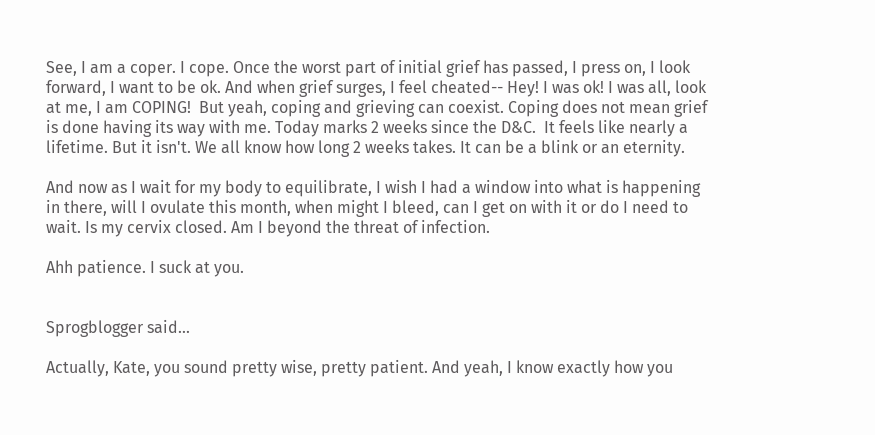See, I am a coper. I cope. Once the worst part of initial grief has passed, I press on, I look forward, I want to be ok. And when grief surges, I feel cheated-- Hey! I was ok! I was all, look at me, I am COPING!  But yeah, coping and grieving can coexist. Coping does not mean grief is done having its way with me. Today marks 2 weeks since the D&C.  It feels like nearly a lifetime. But it isn't. We all know how long 2 weeks takes. It can be a blink or an eternity.

And now as I wait for my body to equilibrate, I wish I had a window into what is happening in there, will I ovulate this month, when might I bleed, can I get on with it or do I need to wait. Is my cervix closed. Am I beyond the threat of infection.

Ahh patience. I suck at you.


Sprogblogger said...

Actually, Kate, you sound pretty wise, pretty patient. And yeah, I know exactly how you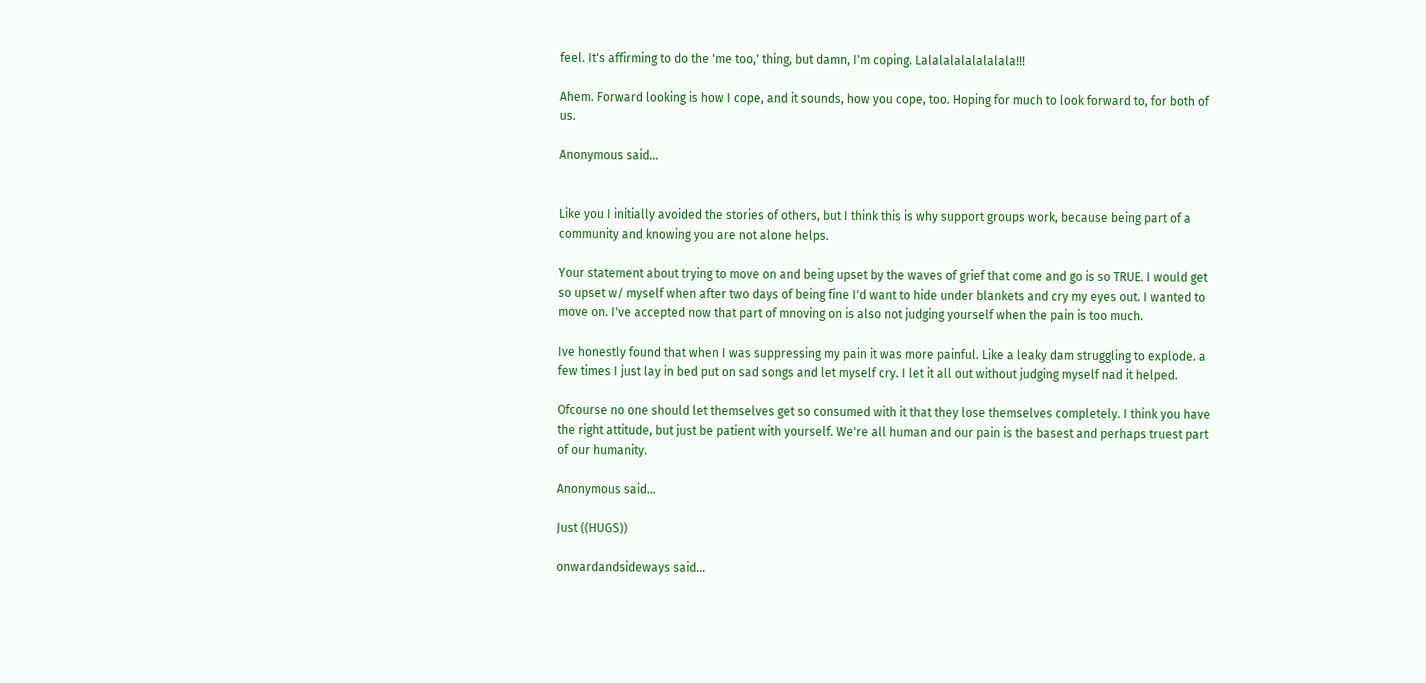feel. It's affirming to do the 'me too,' thing, but damn, I'm coping. Lalalalalalalalala!!!

Ahem. Forward looking is how I cope, and it sounds, how you cope, too. Hoping for much to look forward to, for both of us.

Anonymous said...


Like you I initially avoided the stories of others, but I think this is why support groups work, because being part of a community and knowing you are not alone helps.

Your statement about trying to move on and being upset by the waves of grief that come and go is so TRUE. I would get so upset w/ myself when after two days of being fine I'd want to hide under blankets and cry my eyes out. I wanted to move on. I've accepted now that part of mnoving on is also not judging yourself when the pain is too much.

Ive honestly found that when I was suppressing my pain it was more painful. Like a leaky dam struggling to explode. a few times I just lay in bed put on sad songs and let myself cry. I let it all out without judging myself nad it helped.

Ofcourse no one should let themselves get so consumed with it that they lose themselves completely. I think you have the right attitude, but just be patient with yourself. We're all human and our pain is the basest and perhaps truest part of our humanity.

Anonymous said...

Just ((HUGS))

onwardandsideways said...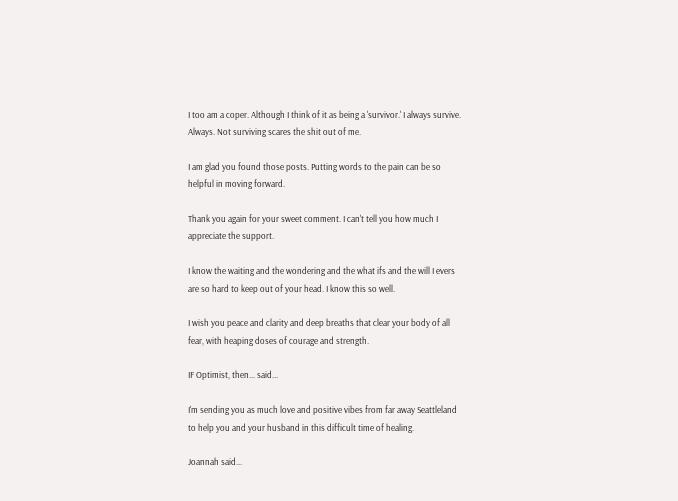I too am a coper. Although I think of it as being a 'survivor.' I always survive. Always. Not surviving scares the shit out of me.

I am glad you found those posts. Putting words to the pain can be so helpful in moving forward.

Thank you again for your sweet comment. I can't tell you how much I appreciate the support.

I know the waiting and the wondering and the what ifs and the will I evers are so hard to keep out of your head. I know this so well.

I wish you peace and clarity and deep breaths that clear your body of all fear, with heaping doses of courage and strength.

IF Optimist, then... said...

I'm sending you as much love and positive vibes from far away Seattleland to help you and your husband in this difficult time of healing.

Joannah said...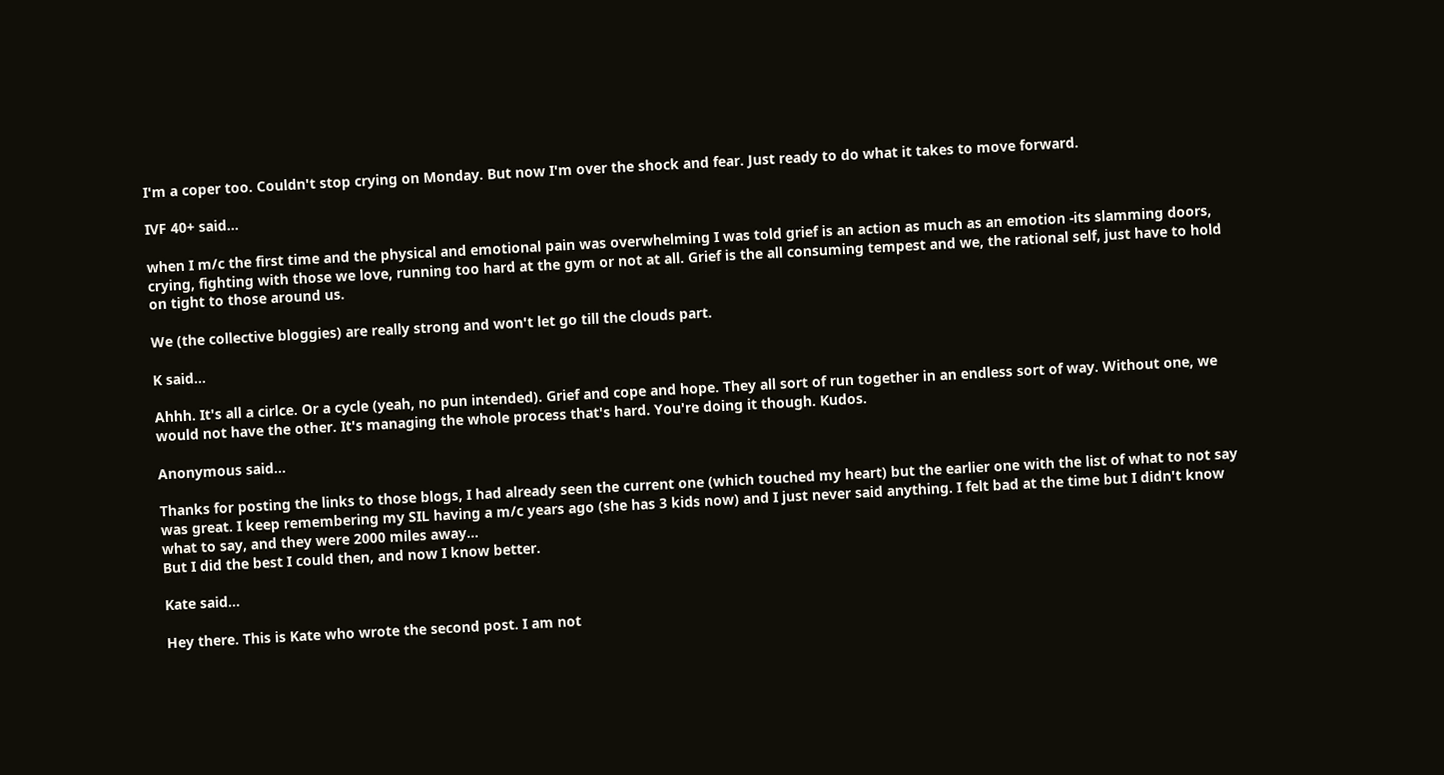I'm a coper too. Couldn't stop crying on Monday. But now I'm over the shock and fear. Just ready to do what it takes to move forward.

IVF 40+ said...

when I m/c the first time and the physical and emotional pain was overwhelming I was told grief is an action as much as an emotion -its slamming doors, crying, fighting with those we love, running too hard at the gym or not at all. Grief is the all consuming tempest and we, the rational self, just have to hold on tight to those around us.

We (the collective bloggies) are really strong and won't let go till the clouds part.

K said...

Ahhh. It's all a cirlce. Or a cycle (yeah, no pun intended). Grief and cope and hope. They all sort of run together in an endless sort of way. Without one, we would not have the other. It's managing the whole process that's hard. You're doing it though. Kudos.

Anonymous said...

Thanks for posting the links to those blogs, I had already seen the current one (which touched my heart) but the earlier one with the list of what to not say was great. I keep remembering my SIL having a m/c years ago (she has 3 kids now) and I just never said anything. I felt bad at the time but I didn't know what to say, and they were 2000 miles away...
But I did the best I could then, and now I know better.

Kate said...

Hey there. This is Kate who wrote the second post. I am not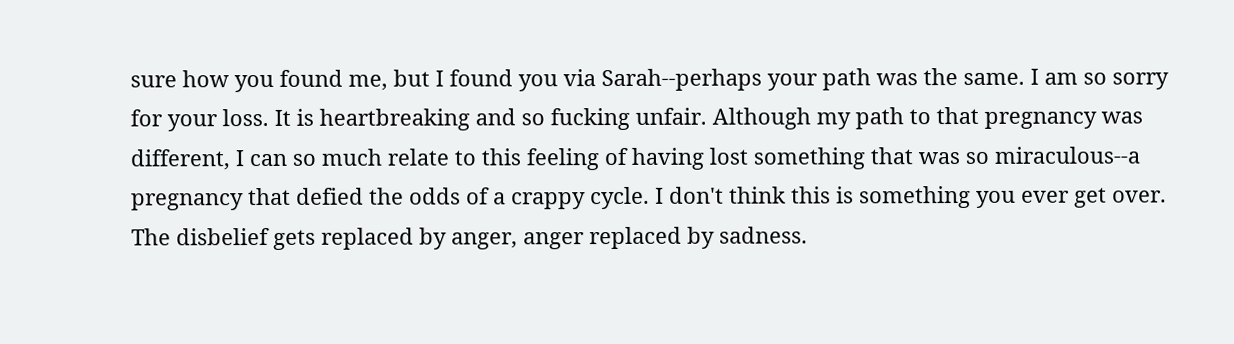sure how you found me, but I found you via Sarah--perhaps your path was the same. I am so sorry for your loss. It is heartbreaking and so fucking unfair. Although my path to that pregnancy was different, I can so much relate to this feeling of having lost something that was so miraculous--a pregnancy that defied the odds of a crappy cycle. I don't think this is something you ever get over. The disbelief gets replaced by anger, anger replaced by sadness.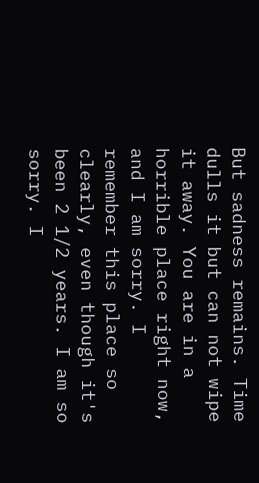But sadness remains. Time dulls it but can not wipe it away. You are in a horrible place right now, and I am sorry. I remember this place so clearly, even though it's been 2 1/2 years. I am so sorry. I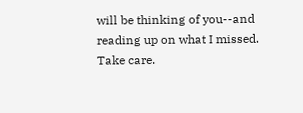will be thinking of you--and reading up on what I missed. Take care.